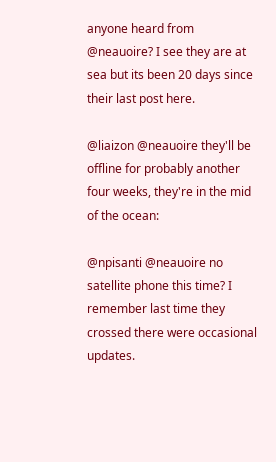anyone heard from @neauoire? I see they are at sea but its been 20 days since their last post here.

@liaizon @neauoire they'll be offline for probably another four weeks, they're in the mid of the ocean:

@npisanti @neauoire no satellite phone this time? I remember last time they crossed there were occasional updates.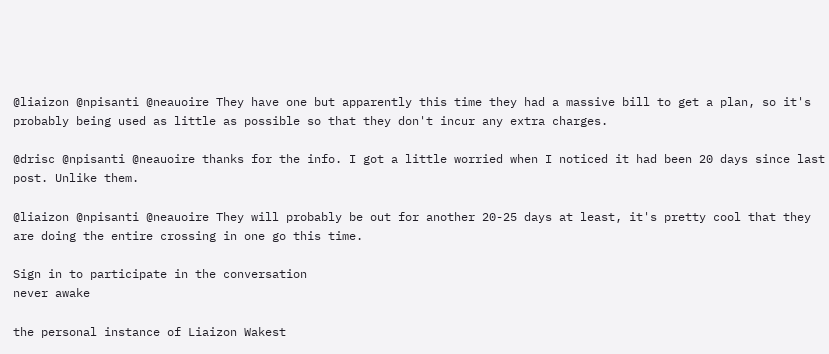@liaizon @npisanti @neauoire They have one but apparently this time they had a massive bill to get a plan, so it's probably being used as little as possible so that they don't incur any extra charges.

@drisc @npisanti @neauoire thanks for the info. I got a little worried when I noticed it had been 20 days since last post. Unlike them.

@liaizon @npisanti @neauoire They will probably be out for another 20-25 days at least, it's pretty cool that they are doing the entire crossing in one go this time.

Sign in to participate in the conversation
never awake

the personal instance of Liaizon Wakest